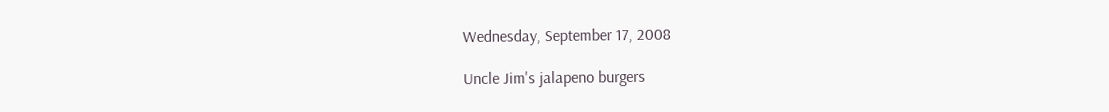Wednesday, September 17, 2008

Uncle Jim's jalapeno burgers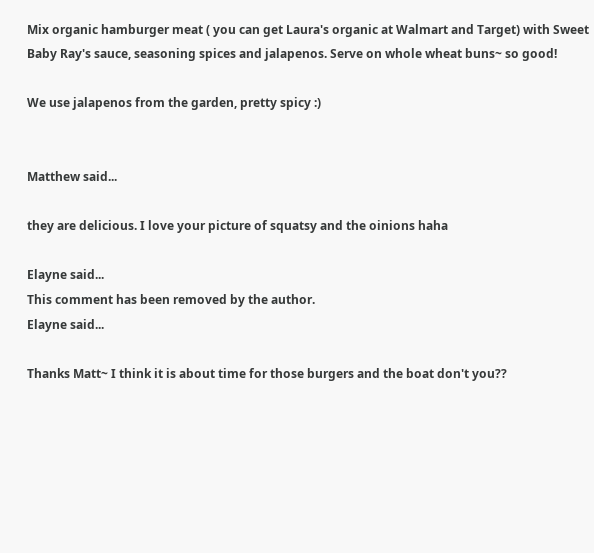Mix organic hamburger meat ( you can get Laura's organic at Walmart and Target) with Sweet Baby Ray's sauce, seasoning spices and jalapenos. Serve on whole wheat buns~ so good!

We use jalapenos from the garden, pretty spicy :)


Matthew said...

they are delicious. I love your picture of squatsy and the oinions haha

Elayne said...
This comment has been removed by the author.
Elayne said...

Thanks Matt~ I think it is about time for those burgers and the boat don't you??